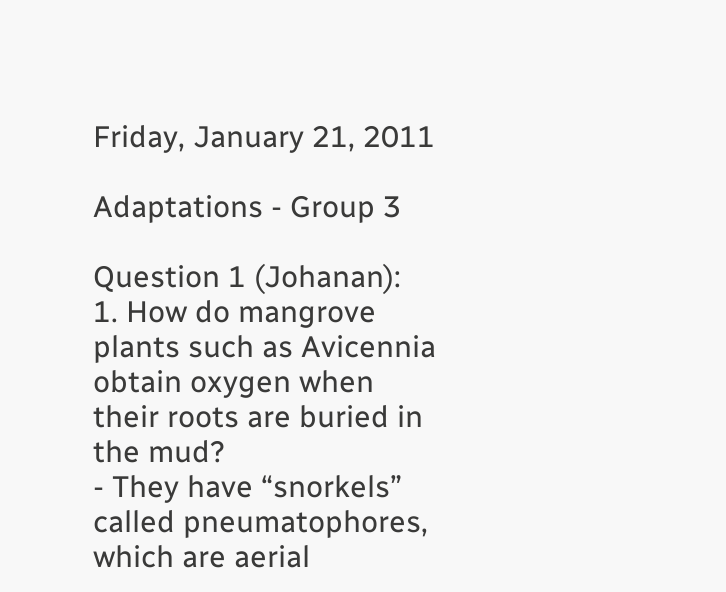Friday, January 21, 2011

Adaptations - Group 3

Question 1 (Johanan):
1. How do mangrove plants such as Avicennia obtain oxygen when their roots are buried in the mud?
- They have “snorkels” called pneumatophores, which are aerial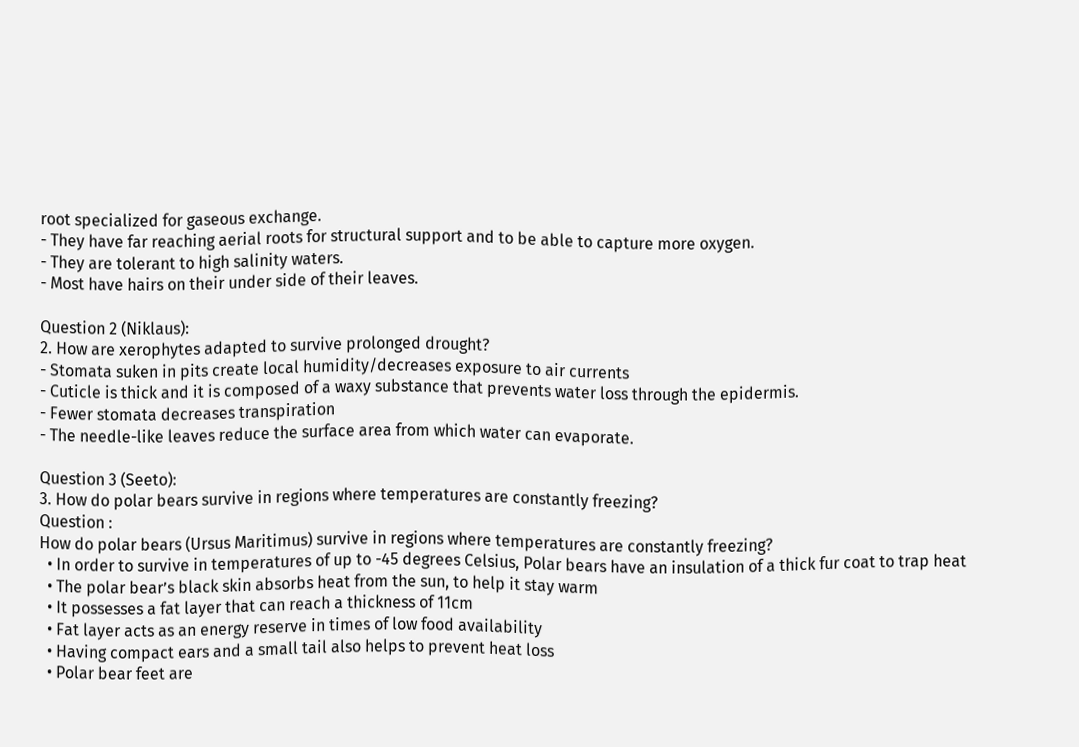root specialized for gaseous exchange.
- They have far reaching aerial roots for structural support and to be able to capture more oxygen.
- They are tolerant to high salinity waters.
- Most have hairs on their under side of their leaves.

Question 2 (Niklaus):
2. How are xerophytes adapted to survive prolonged drought?
- Stomata suken in pits create local humidity/decreases exposure to air currents
- Cuticle is thick and it is composed of a waxy substance that prevents water loss through the epidermis.
- Fewer stomata decreases transpiration
- The needle-like leaves reduce the surface area from which water can evaporate.

Question 3 (Seeto):
3. How do polar bears survive in regions where temperatures are constantly freezing?
Question :
How do polar bears (Ursus Maritimus) survive in regions where temperatures are constantly freezing?
  • In order to survive in temperatures of up to -45 degrees Celsius, Polar bears have an insulation of a thick fur coat to trap heat
  • The polar bear’s black skin absorbs heat from the sun, to help it stay warm
  • It possesses a fat layer that can reach a thickness of 11cm
  • Fat layer acts as an energy reserve in times of low food availability
  • Having compact ears and a small tail also helps to prevent heat loss
  • Polar bear feet are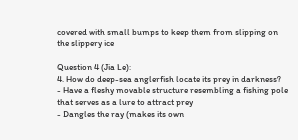covered with small bumps to keep them from slipping on the slippery ice

Question 4 (Jia Le):
4. How do deep-sea anglerfish locate its prey in darkness?
- Have a fleshy movable structure resembling a fishing pole that serves as a lure to attract prey
- Dangles the ray (makes its own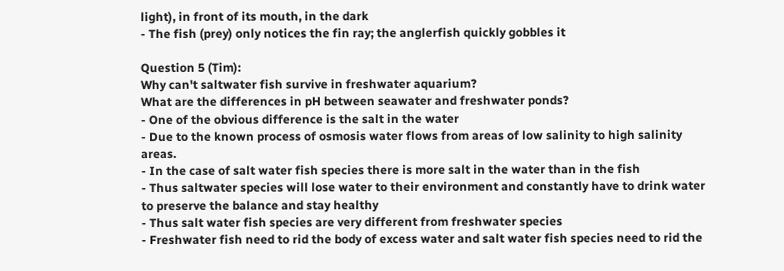light), in front of its mouth, in the dark
- The fish (prey) only notices the fin ray; the anglerfish quickly gobbles it

Question 5 (Tim):
Why can't saltwater fish survive in freshwater aquarium?
What are the differences in pH between seawater and freshwater ponds?
- One of the obvious difference is the salt in the water
- Due to the known process of osmosis water flows from areas of low salinity to high salinity areas.
- In the case of salt water fish species there is more salt in the water than in the fish
- Thus saltwater species will lose water to their environment and constantly have to drink water to preserve the balance and stay healthy
- Thus salt water fish species are very different from freshwater species
- Freshwater fish need to rid the body of excess water and salt water fish species need to rid the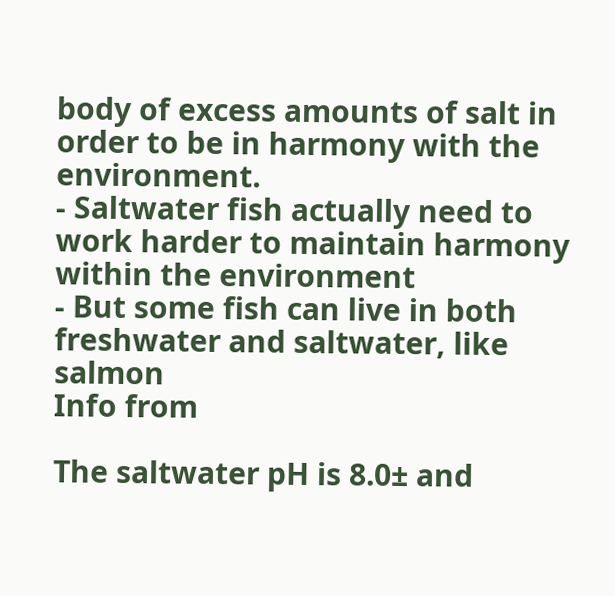body of excess amounts of salt in order to be in harmony with the environment.
- Saltwater fish actually need to work harder to maintain harmony within the environment
- But some fish can live in both freshwater and saltwater, like salmon
Info from

The saltwater pH is 8.0± and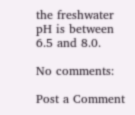the freshwater pH is between 6.5 and 8.0.

No comments:

Post a Comment